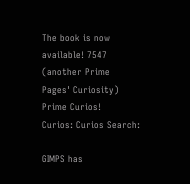The book is now available! 7547
(another Prime Pages' Curiosity)
Prime Curios!
Curios: Curios Search:

GIMPS has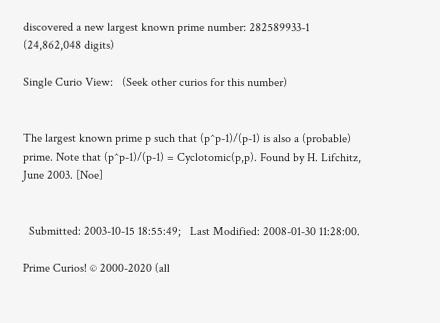discovered a new largest known prime number: 282589933-1 (24,862,048 digits)

Single Curio View:   (Seek other curios for this number)


The largest known prime p such that (p^p-1)/(p-1) is also a (probable) prime. Note that (p^p-1)/(p-1) = Cyclotomic(p,p). Found by H. Lifchitz, June 2003. [Noe]


  Submitted: 2003-10-15 18:55:49;   Last Modified: 2008-01-30 11:28:00.

Prime Curios! © 2000-2020 (all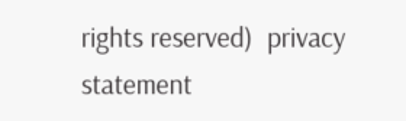rights reserved)  privacy statement